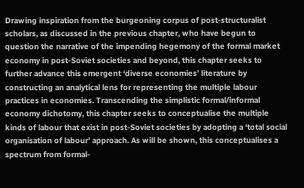Drawing inspiration from the burgeoning corpus of post-structuralist scholars, as discussed in the previous chapter, who have begun to question the narrative of the impending hegemony of the formal market economy in post-Soviet societies and beyond, this chapter seeks to further advance this emergent ‘diverse economies’ literature by constructing an analytical lens for representing the multiple labour practices in economies. Transcending the simplistic formal/informal economy dichotomy, this chapter seeks to conceptualise the multiple kinds of labour that exist in post-Soviet societies by adopting a ‘total social organisation of labour’ approach. As will be shown, this conceptualises a spectrum from formal-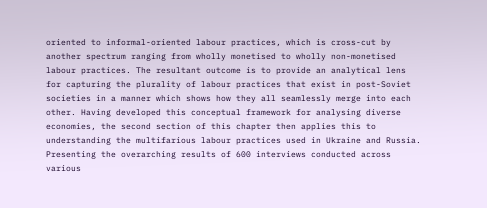oriented to informal-oriented labour practices, which is cross-cut by another spectrum ranging from wholly monetised to wholly non-monetised labour practices. The resultant outcome is to provide an analytical lens for capturing the plurality of labour practices that exist in post-Soviet societies in a manner which shows how they all seamlessly merge into each other. Having developed this conceptual framework for analysing diverse economies, the second section of this chapter then applies this to understanding the multifarious labour practices used in Ukraine and Russia. Presenting the overarching results of 600 interviews conducted across various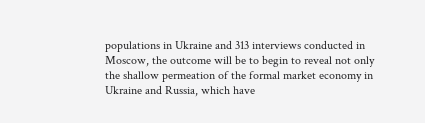populations in Ukraine and 313 interviews conducted in Moscow, the outcome will be to begin to reveal not only the shallow permeation of the formal market economy in Ukraine and Russia, which have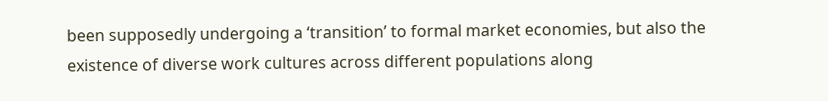been supposedly undergoing a ‘transition’ to formal market economies, but also the existence of diverse work cultures across different populations along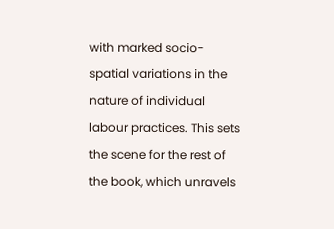with marked socio-spatial variations in the nature of individual labour practices. This sets the scene for the rest of the book, which unravels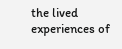the lived experiences of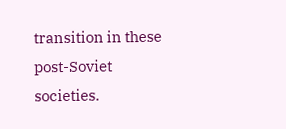transition in these post-Soviet societies.